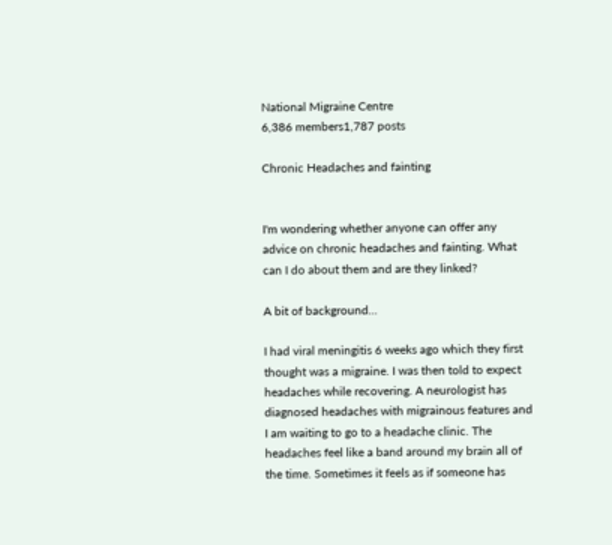National Migraine Centre
6,386 members1,787 posts

Chronic Headaches and fainting


I'm wondering whether anyone can offer any advice on chronic headaches and fainting. What can I do about them and are they linked?

A bit of background...

I had viral meningitis 6 weeks ago which they first thought was a migraine. I was then told to expect headaches while recovering. A neurologist has diagnosed headaches with migrainous features and I am waiting to go to a headache clinic. The headaches feel like a band around my brain all of the time. Sometimes it feels as if someone has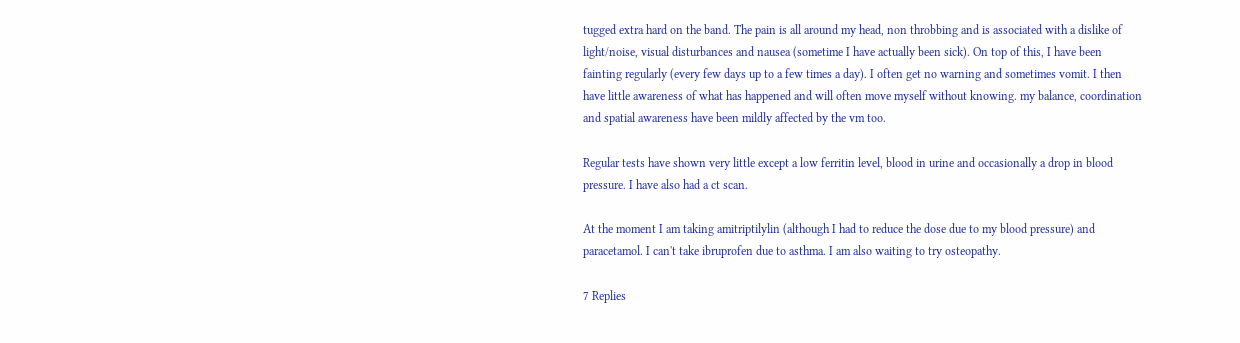tugged extra hard on the band. The pain is all around my head, non throbbing and is associated with a dislike of light/noise, visual disturbances and nausea (sometime I have actually been sick). On top of this, I have been fainting regularly (every few days up to a few times a day). I often get no warning and sometimes vomit. I then have little awareness of what has happened and will often move myself without knowing. my balance, coordination and spatial awareness have been mildly affected by the vm too.

Regular tests have shown very little except a low ferritin level, blood in urine and occasionally a drop in blood pressure. I have also had a ct scan.

At the moment I am taking amitriptilylin (although I had to reduce the dose due to my blood pressure) and paracetamol. I can't take ibruprofen due to asthma. I am also waiting to try osteopathy.

7 Replies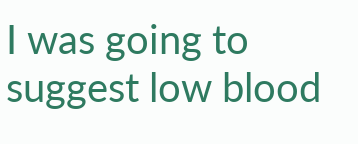I was going to suggest low blood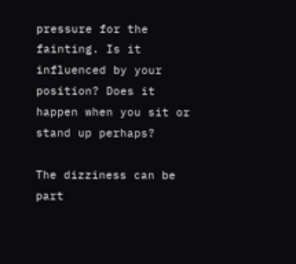pressure for the fainting. Is it influenced by your position? Does it happen when you sit or stand up perhaps?

The dizziness can be part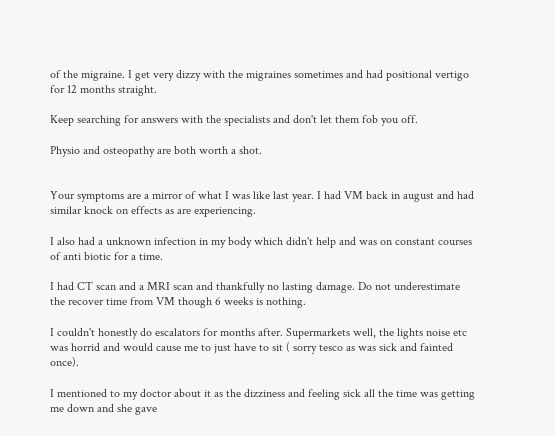of the migraine. I get very dizzy with the migraines sometimes and had positional vertigo for 12 months straight.

Keep searching for answers with the specialists and don't let them fob you off.

Physio and osteopathy are both worth a shot.


Your symptoms are a mirror of what I was like last year. I had VM back in august and had similar knock on effects as are experiencing.

I also had a unknown infection in my body which didn't help and was on constant courses of anti biotic for a time.

I had CT scan and a MRI scan and thankfully no lasting damage. Do not underestimate the recover time from VM though 6 weeks is nothing.

I couldn't honestly do escalators for months after. Supermarkets well, the lights noise etc was horrid and would cause me to just have to sit ( sorry tesco as was sick and fainted once).

I mentioned to my doctor about it as the dizziness and feeling sick all the time was getting me down and she gave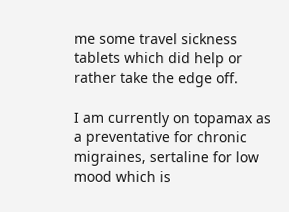me some travel sickness tablets which did help or rather take the edge off.

I am currently on topamax as a preventative for chronic migraines, sertaline for low mood which is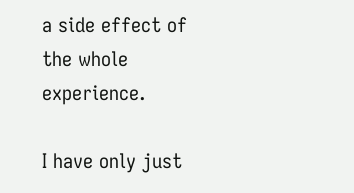a side effect of the whole experience.

I have only just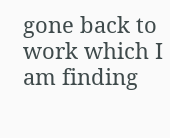gone back to work which I am finding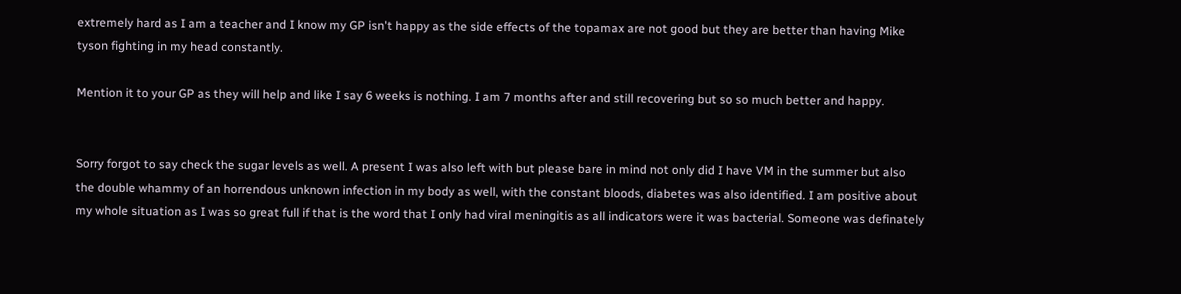extremely hard as I am a teacher and I know my GP isn't happy as the side effects of the topamax are not good but they are better than having Mike tyson fighting in my head constantly.

Mention it to your GP as they will help and like I say 6 weeks is nothing. I am 7 months after and still recovering but so so much better and happy.


Sorry forgot to say check the sugar levels as well. A present I was also left with but please bare in mind not only did I have VM in the summer but also the double whammy of an horrendous unknown infection in my body as well, with the constant bloods, diabetes was also identified. I am positive about my whole situation as I was so great full if that is the word that I only had viral meningitis as all indicators were it was bacterial. Someone was definately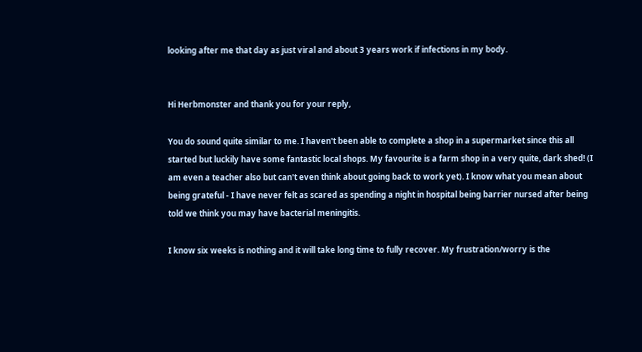looking after me that day as just viral and about 3 years work if infections in my body.


Hi Herbmonster and thank you for your reply,

You do sound quite similar to me. I haven't been able to complete a shop in a supermarket since this all started but luckily have some fantastic local shops. My favourite is a farm shop in a very quite, dark shed! (I am even a teacher also but can't even think about going back to work yet). I know what you mean about being grateful - I have never felt as scared as spending a night in hospital being barrier nursed after being told we think you may have bacterial meningitis.

I know six weeks is nothing and it will take long time to fully recover. My frustration/worry is the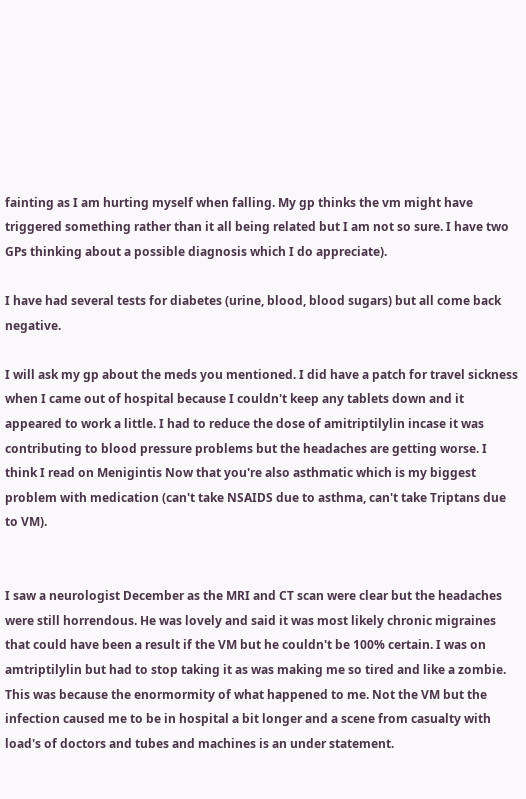fainting as I am hurting myself when falling. My gp thinks the vm might have triggered something rather than it all being related but I am not so sure. I have two GPs thinking about a possible diagnosis which I do appreciate).

I have had several tests for diabetes (urine, blood, blood sugars) but all come back negative.

I will ask my gp about the meds you mentioned. I did have a patch for travel sickness when I came out of hospital because I couldn't keep any tablets down and it appeared to work a little. I had to reduce the dose of amitriptilylin incase it was contributing to blood pressure problems but the headaches are getting worse. I think I read on Menigintis Now that you're also asthmatic which is my biggest problem with medication (can't take NSAIDS due to asthma, can't take Triptans due to VM).


I saw a neurologist December as the MRI and CT scan were clear but the headaches were still horrendous. He was lovely and said it was most likely chronic migraines that could have been a result if the VM but he couldn't be 100% certain. I was on amtriptilylin but had to stop taking it as was making me so tired and like a zombie. This was because the enormormity of what happened to me. Not the VM but the infection caused me to be in hospital a bit longer and a scene from casualty with load's of doctors and tubes and machines is an under statement.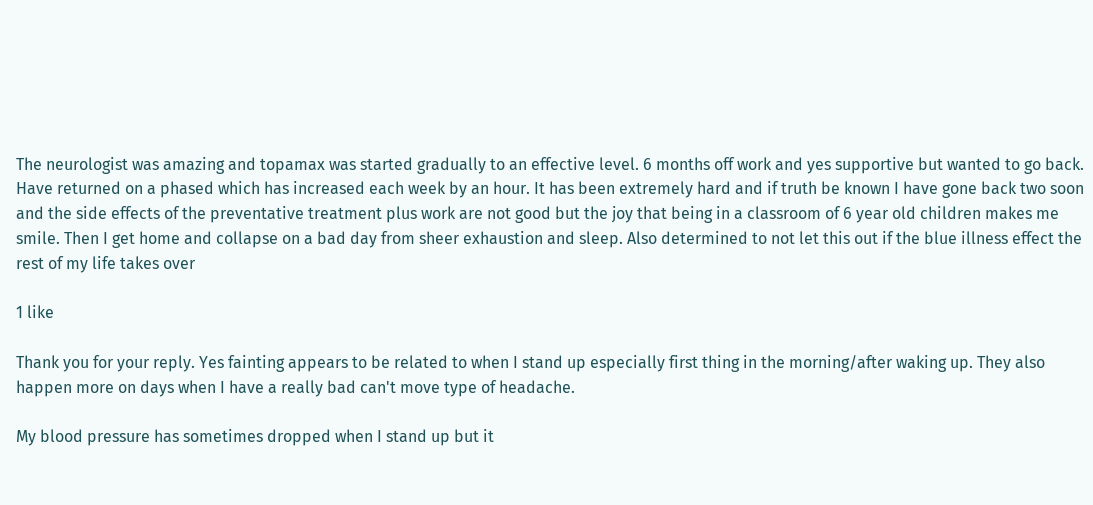The neurologist was amazing and topamax was started gradually to an effective level. 6 months off work and yes supportive but wanted to go back. Have returned on a phased which has increased each week by an hour. It has been extremely hard and if truth be known I have gone back two soon and the side effects of the preventative treatment plus work are not good but the joy that being in a classroom of 6 year old children makes me smile. Then I get home and collapse on a bad day from sheer exhaustion and sleep. Also determined to not let this out if the blue illness effect the rest of my life takes over

1 like

Thank you for your reply. Yes fainting appears to be related to when I stand up especially first thing in the morning/after waking up. They also happen more on days when I have a really bad can't move type of headache.

My blood pressure has sometimes dropped when I stand up but it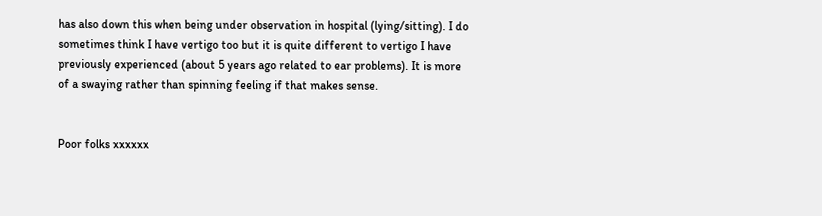has also down this when being under observation in hospital (lying/sitting). I do sometimes think I have vertigo too but it is quite different to vertigo I have previously experienced (about 5 years ago related to ear problems). It is more of a swaying rather than spinning feeling if that makes sense.


Poor folks xxxxxx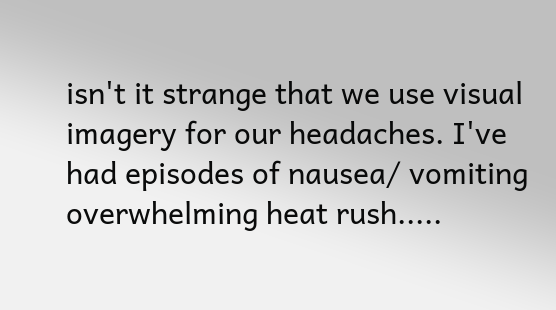isn't it strange that we use visual imagery for our headaches. I've had episodes of nausea/ vomiting overwhelming heat rush.....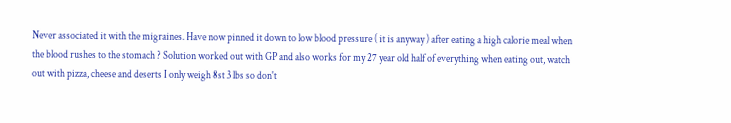Never associated it with the migraines. Have now pinned it down to low blood pressure ( it is anyway ) after eating a high calorie meal when the blood rushes to the stomach ? Solution worked out with GP and also works for my 27 year old half of everything when eating out, watch out with pizza, cheese and deserts I only weigh 8st 3 lbs so don't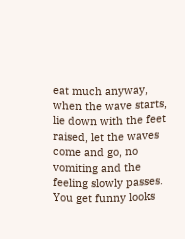eat much anyway, when the wave starts, lie down with the feet raised, let the waves come and go, no vomiting and the feeling slowly passes. You get funny looks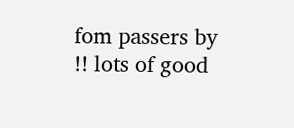fom passers by !! lots of good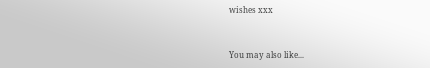wishes xxx


You may also like...